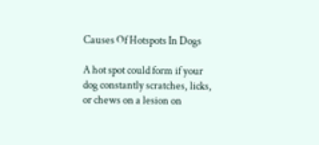Causes Of Hotspots In Dogs

A hot spot could form if your dog constantly scratches, licks, or chews on a lesion on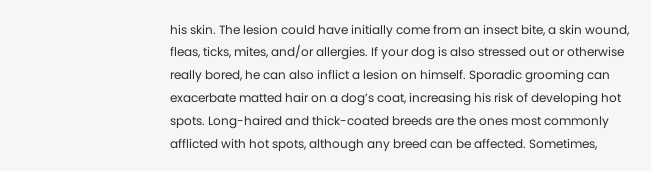his skin. The lesion could have initially come from an insect bite, a skin wound, fleas, ticks, mites, and/or allergies. If your dog is also stressed out or otherwise really bored, he can also inflict a lesion on himself. Sporadic grooming can exacerbate matted hair on a dog’s coat, increasing his risk of developing hot spots. Long-haired and thick-coated breeds are the ones most commonly afflicted with hot spots, although any breed can be affected. Sometimes,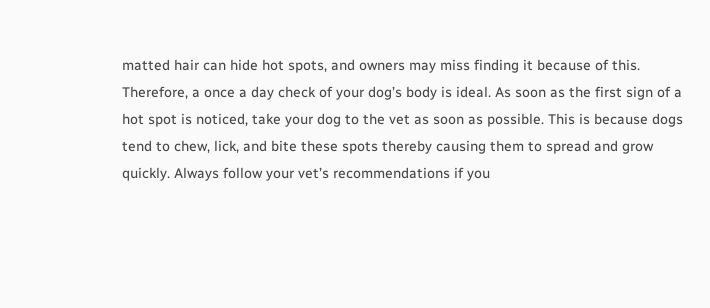matted hair can hide hot spots, and owners may miss finding it because of this. Therefore, a once a day check of your dog’s body is ideal. As soon as the first sign of a hot spot is noticed, take your dog to the vet as soon as possible. This is because dogs tend to chew, lick, and bite these spots thereby causing them to spread and grow quickly. Always follow your vet’s recommendations if you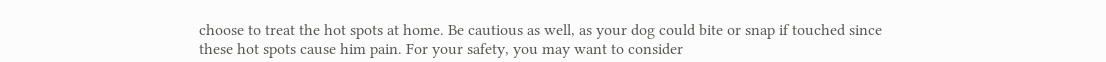choose to treat the hot spots at home. Be cautious as well, as your dog could bite or snap if touched since these hot spots cause him pain. For your safety, you may want to consider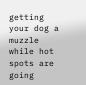getting your dog a muzzle while hot spots are going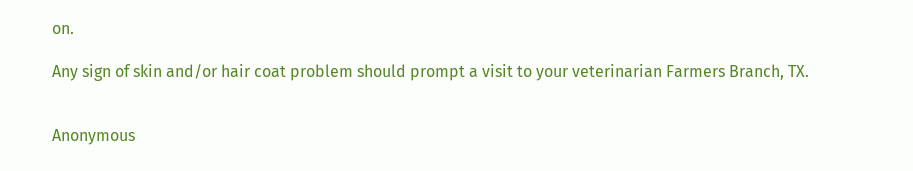on.

Any sign of skin and/or hair coat problem should prompt a visit to your veterinarian Farmers Branch, TX.


Anonymous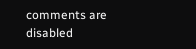comments are disabled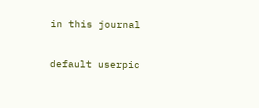in this journal

default userpic